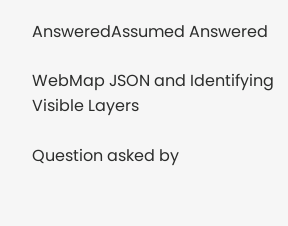AnsweredAssumed Answered

WebMap JSON and Identifying Visible Layers

Question asked by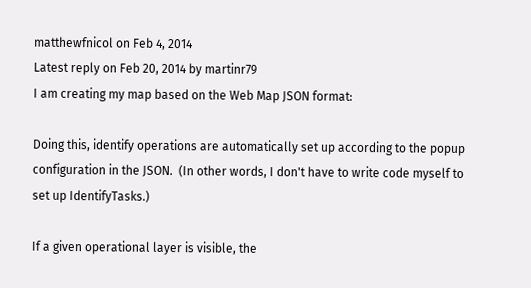matthewfnicol on Feb 4, 2014
Latest reply on Feb 20, 2014 by martinr79
I am creating my map based on the Web Map JSON format:

Doing this, identify operations are automatically set up according to the popup configuration in the JSON.  (In other words, I don't have to write code myself to set up IdentifyTasks.)

If a given operational layer is visible, the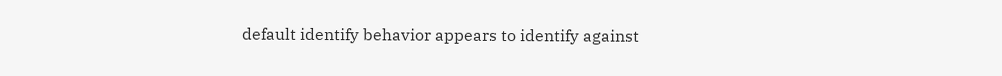default identify behavior appears to identify against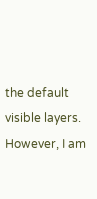the default visible layers.  However, I am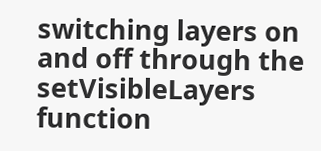switching layers on and off through the setVisibleLayers function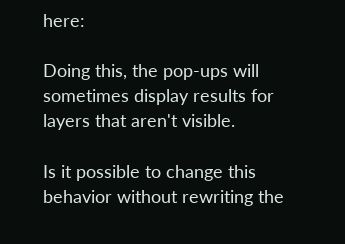here:

Doing this, the pop-ups will sometimes display results for layers that aren't visible.

Is it possible to change this behavior without rewriting the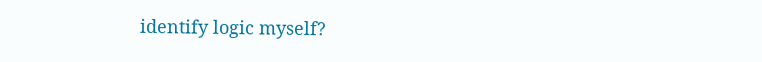identify logic myself?